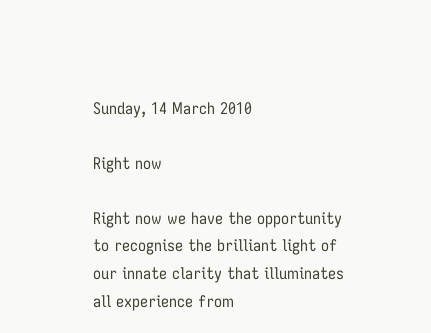Sunday, 14 March 2010

Right now

Right now we have the opportunity to recognise the brilliant light of our innate clarity that illuminates all experience from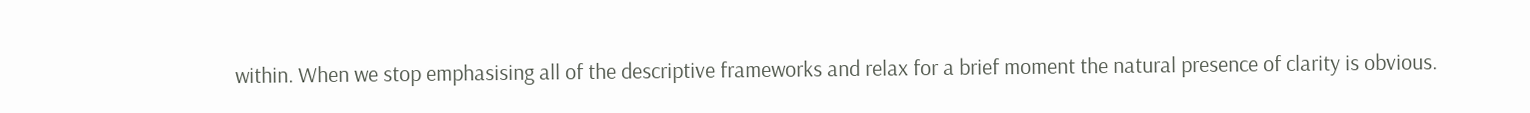within. When we stop emphasising all of the descriptive frameworks and relax for a brief moment the natural presence of clarity is obvious.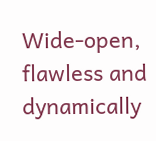Wide-open, flawless and dynamically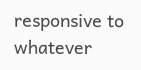responsive to whatever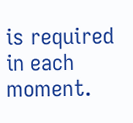is required in each moment.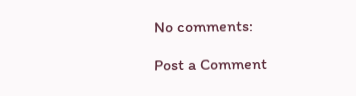No comments:

Post a Comment